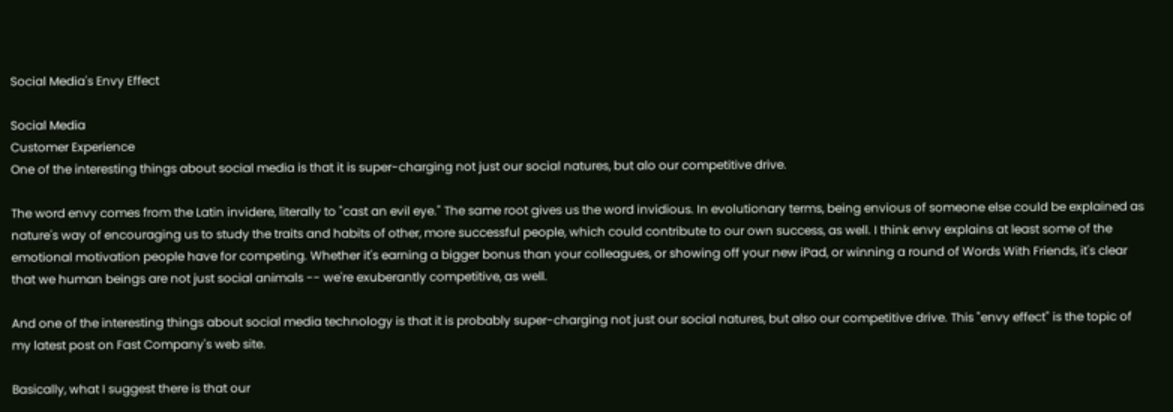Social Media's Envy Effect

Social Media
Customer Experience
One of the interesting things about social media is that it is super-charging not just our social natures, but alo our competitive drive.

The word envy comes from the Latin invidere, literally to "cast an evil eye." The same root gives us the word invidious. In evolutionary terms, being envious of someone else could be explained as nature's way of encouraging us to study the traits and habits of other, more successful people, which could contribute to our own success, as well. I think envy explains at least some of the emotional motivation people have for competing. Whether it's earning a bigger bonus than your colleagues, or showing off your new iPad, or winning a round of Words With Friends, it's clear that we human beings are not just social animals -- we're exuberantly competitive, as well.

And one of the interesting things about social media technology is that it is probably super-charging not just our social natures, but also our competitive drive. This "envy effect" is the topic of my latest post on Fast Company's web site.

Basically, what I suggest there is that our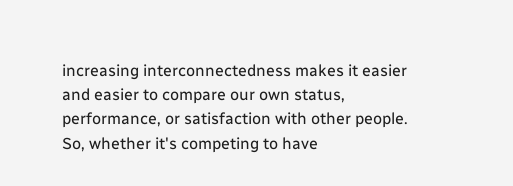increasing interconnectedness makes it easier and easier to compare our own status, performance, or satisfaction with other people. So, whether it's competing to have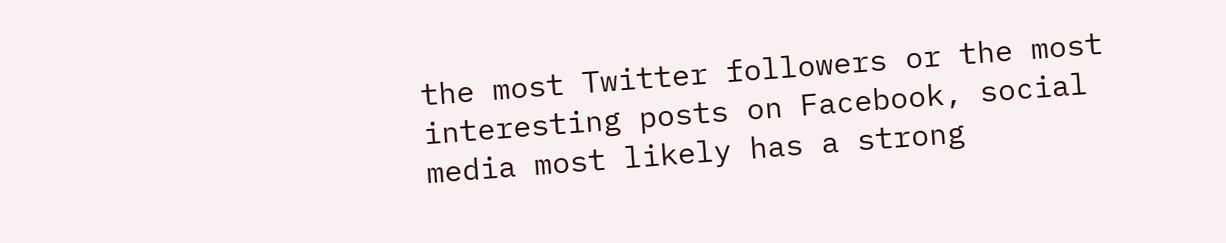the most Twitter followers or the most interesting posts on Facebook, social media most likely has a strong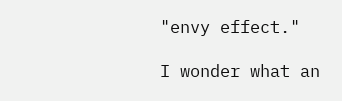"envy effect."

I wonder what an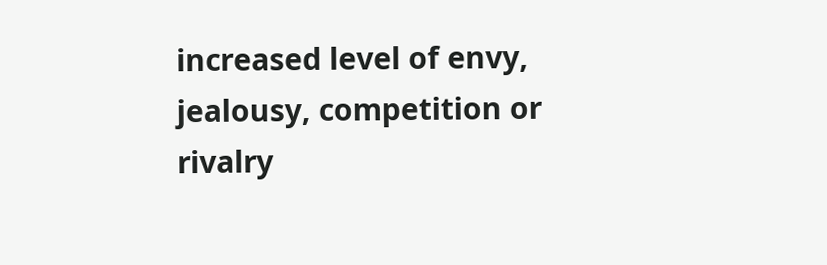increased level of envy, jealousy, competition or rivalry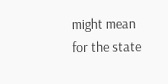might mean for the state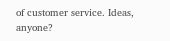of customer service. Ideas, anyone?